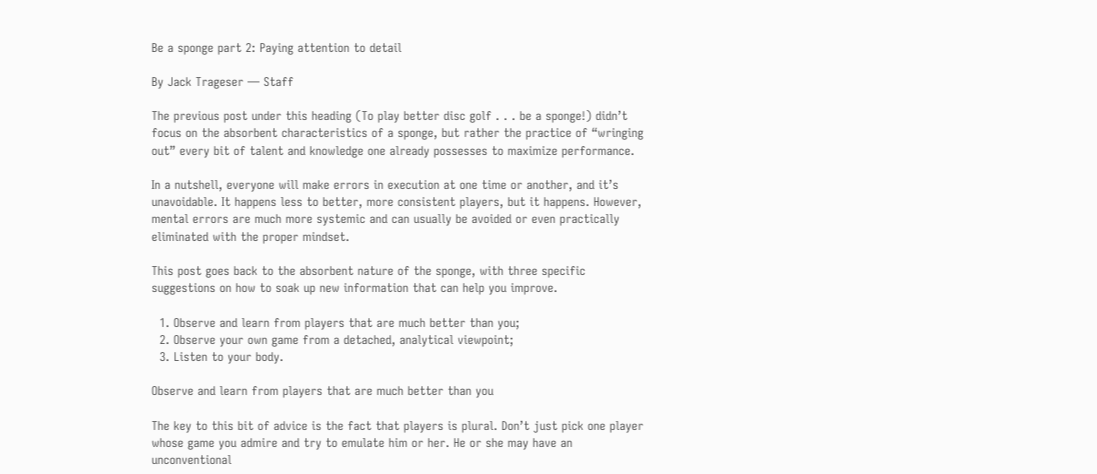Be a sponge part 2: Paying attention to detail

By Jack Trageser — Staff

The previous post under this heading (To play better disc golf . . . be a sponge!) didn’t focus on the absorbent characteristics of a sponge, but rather the practice of “wringing out” every bit of talent and knowledge one already possesses to maximize performance.

In a nutshell, everyone will make errors in execution at one time or another, and it’s unavoidable. It happens less to better, more consistent players, but it happens. However, mental errors are much more systemic and can usually be avoided or even practically eliminated with the proper mindset.

This post goes back to the absorbent nature of the sponge, with three specific suggestions on how to soak up new information that can help you improve.

  1. Observe and learn from players that are much better than you;
  2. Observe your own game from a detached, analytical viewpoint;
  3. Listen to your body.

Observe and learn from players that are much better than you

The key to this bit of advice is the fact that players is plural. Don’t just pick one player whose game you admire and try to emulate him or her. He or she may have an unconventional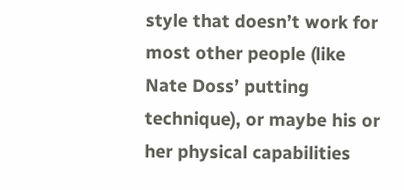style that doesn’t work for most other people (like Nate Doss’ putting technique), or maybe his or her physical capabilities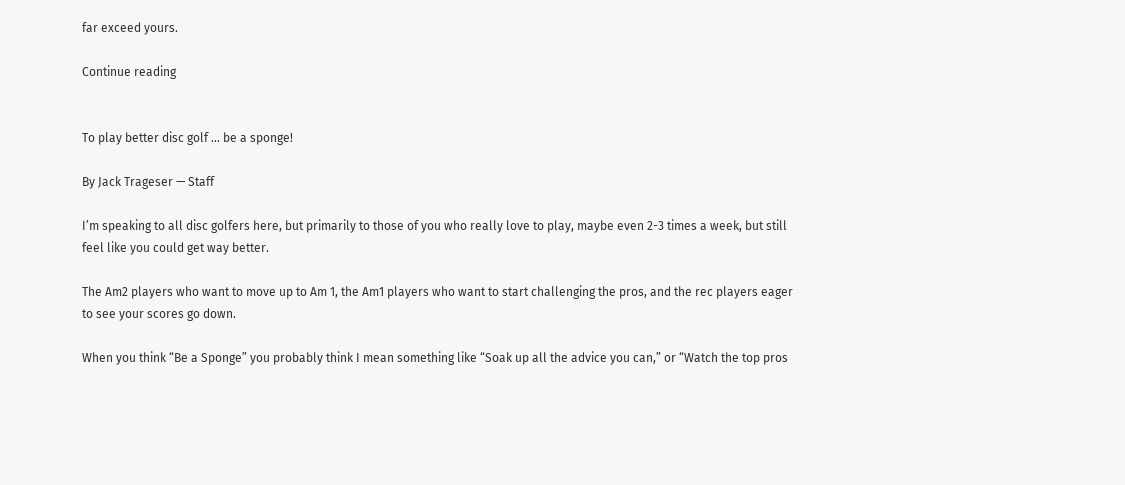far exceed yours.

Continue reading


To play better disc golf … be a sponge!

By Jack Trageser — Staff

I’m speaking to all disc golfers here, but primarily to those of you who really love to play, maybe even 2-3 times a week, but still feel like you could get way better.

The Am2 players who want to move up to Am 1, the Am1 players who want to start challenging the pros, and the rec players eager to see your scores go down.

When you think “Be a Sponge” you probably think I mean something like “Soak up all the advice you can,” or “Watch the top pros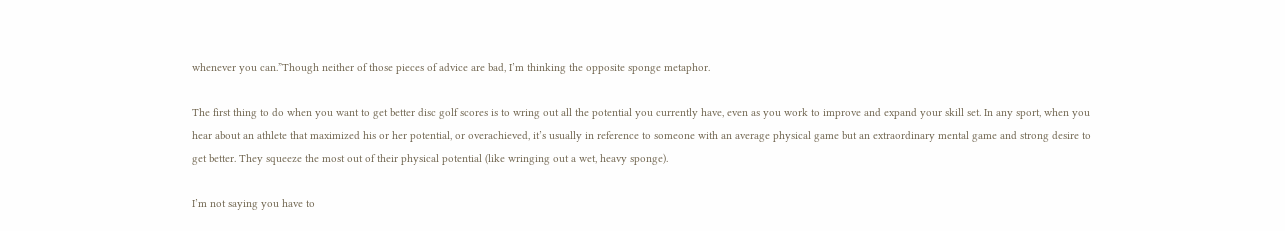whenever you can.”Though neither of those pieces of advice are bad, I’m thinking the opposite sponge metaphor.

The first thing to do when you want to get better disc golf scores is to wring out all the potential you currently have, even as you work to improve and expand your skill set. In any sport, when you hear about an athlete that maximized his or her potential, or overachieved, it’s usually in reference to someone with an average physical game but an extraordinary mental game and strong desire to get better. They squeeze the most out of their physical potential (like wringing out a wet, heavy sponge).

I’m not saying you have to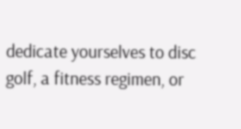dedicate yourselves to disc golf, a fitness regimen, or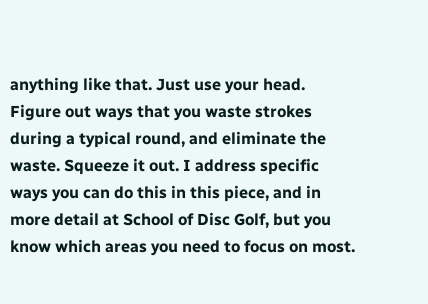anything like that. Just use your head. Figure out ways that you waste strokes during a typical round, and eliminate the waste. Squeeze it out. I address specific ways you can do this in this piece, and in more detail at School of Disc Golf, but you know which areas you need to focus on most.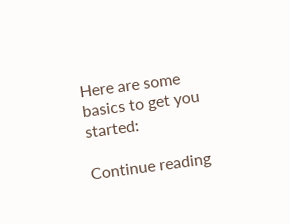Here are some basics to get you started:

Continue reading